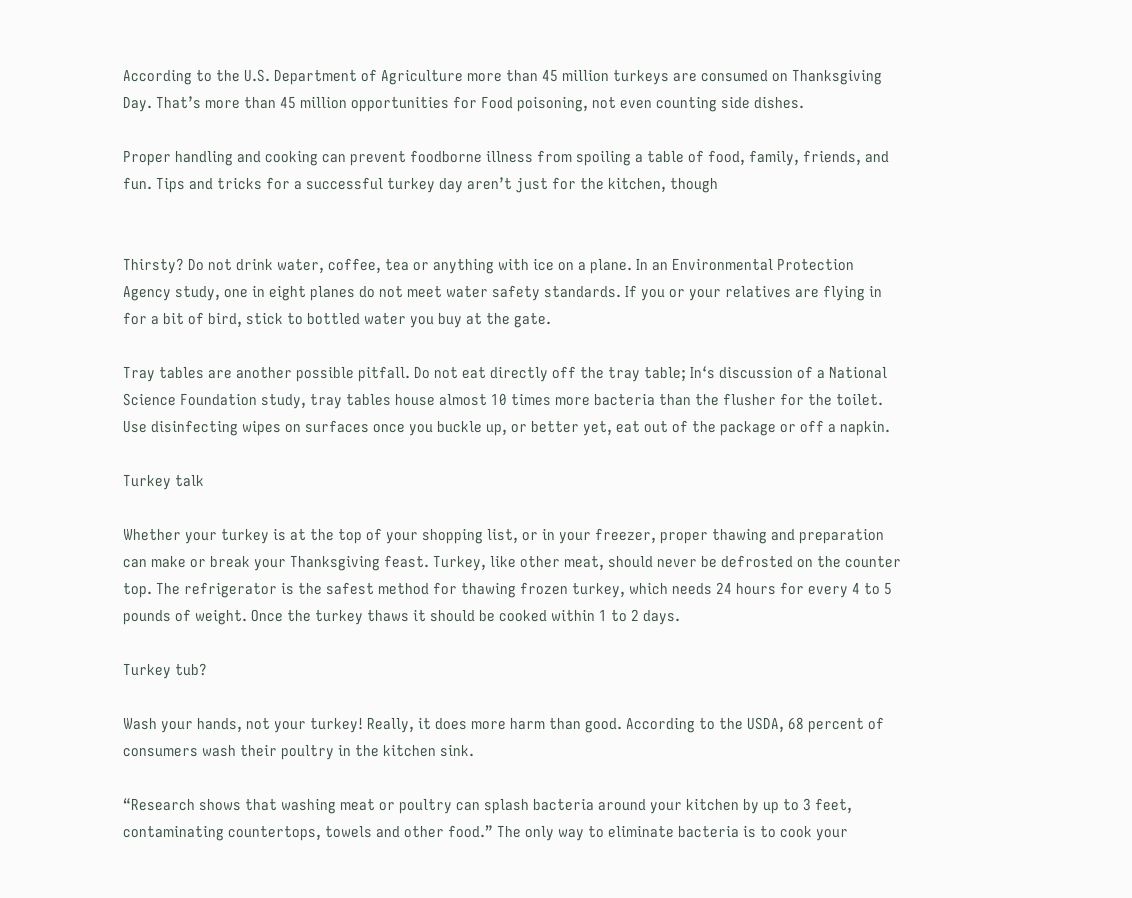According to the U.S. Department of Agriculture more than 45 million turkeys are consumed on Thanksgiving Day. That’s more than 45 million opportunities for Food poisoning, not even counting side dishes.

Proper handling and cooking can prevent foodborne illness from spoiling a table of food, family, friends, and fun. Tips and tricks for a successful turkey day aren’t just for the kitchen, though


Thirsty? Do not drink water, coffee, tea or anything with ice on a plane. In an Environmental Protection Agency study, one in eight planes do not meet water safety standards. If you or your relatives are flying in for a bit of bird, stick to bottled water you buy at the gate.

Tray tables are another possible pitfall. Do not eat directly off the tray table; In‘s discussion of a National Science Foundation study, tray tables house almost 10 times more bacteria than the flusher for the toilet. Use disinfecting wipes on surfaces once you buckle up, or better yet, eat out of the package or off a napkin.

Turkey talk

Whether your turkey is at the top of your shopping list, or in your freezer, proper thawing and preparation can make or break your Thanksgiving feast. Turkey, like other meat, should never be defrosted on the counter top. The refrigerator is the safest method for thawing frozen turkey, which needs 24 hours for every 4 to 5 pounds of weight. Once the turkey thaws it should be cooked within 1 to 2 days.

Turkey tub?

Wash your hands, not your turkey! Really, it does more harm than good. According to the USDA, 68 percent of consumers wash their poultry in the kitchen sink.

“Research shows that washing meat or poultry can splash bacteria around your kitchen by up to 3 feet, contaminating countertops, towels and other food.” The only way to eliminate bacteria is to cook your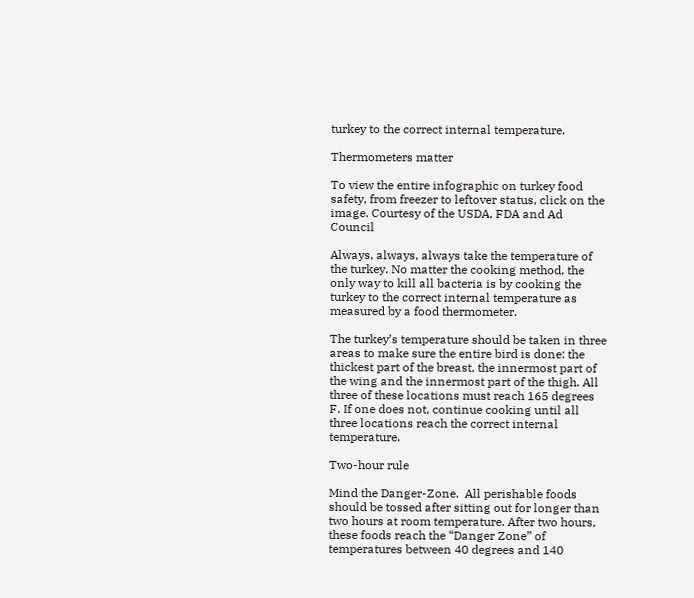turkey to the correct internal temperature.

Thermometers matter

To view the entire infographic on turkey food safety, from freezer to leftover status, click on the image. Courtesy of the USDA, FDA and Ad Council

Always, always, always take the temperature of the turkey. No matter the cooking method, the only way to kill all bacteria is by cooking the turkey to the correct internal temperature as measured by a food thermometer.

The turkey’s temperature should be taken in three areas to make sure the entire bird is done: the thickest part of the breast, the innermost part of the wing and the innermost part of the thigh. All three of these locations must reach 165 degrees F. If one does not, continue cooking until all three locations reach the correct internal temperature.

Two-hour rule

Mind the Danger-Zone.  All perishable foods should be tossed after sitting out for longer than two hours at room temperature. After two hours, these foods reach the “Danger Zone” of temperatures between 40 degrees and 140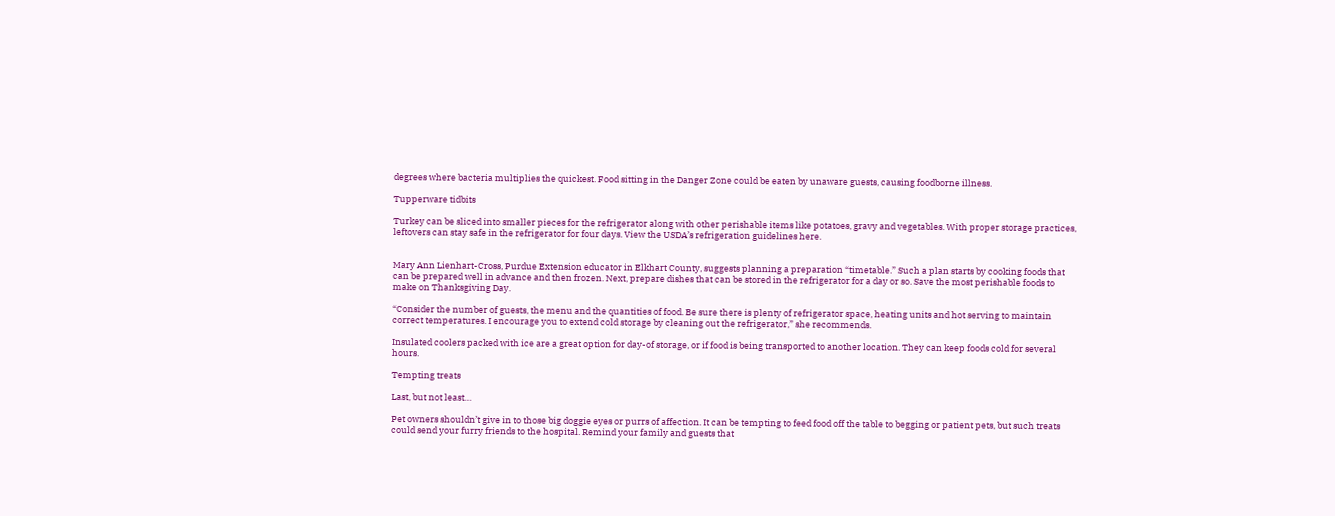degrees where bacteria multiplies the quickest. Food sitting in the Danger Zone could be eaten by unaware guests, causing foodborne illness.

Tupperware tidbits

Turkey can be sliced into smaller pieces for the refrigerator along with other perishable items like potatoes, gravy and vegetables. With proper storage practices, leftovers can stay safe in the refrigerator for four days. View the USDA’s refrigeration guidelines here.


Mary Ann Lienhart-Cross, Purdue Extension educator in Elkhart County, suggests planning a preparation “timetable.” Such a plan starts by cooking foods that can be prepared well in advance and then frozen. Next, prepare dishes that can be stored in the refrigerator for a day or so. Save the most perishable foods to make on Thanksgiving Day.

“Consider the number of guests, the menu and the quantities of food. Be sure there is plenty of refrigerator space, heating units and hot serving to maintain correct temperatures. I encourage you to extend cold storage by cleaning out the refrigerator,” she recommends.

Insulated coolers packed with ice are a great option for day-of storage, or if food is being transported to another location. They can keep foods cold for several hours.

Tempting treats

Last, but not least…

Pet owners shouldn’t give in to those big doggie eyes or purrs of affection. It can be tempting to feed food off the table to begging or patient pets, but such treats could send your furry friends to the hospital. Remind your family and guests that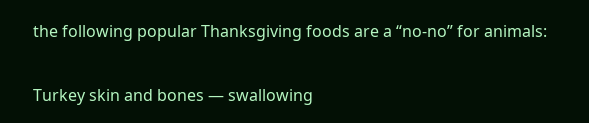the following popular Thanksgiving foods are a “no-no” for animals:

Turkey skin and bones — swallowing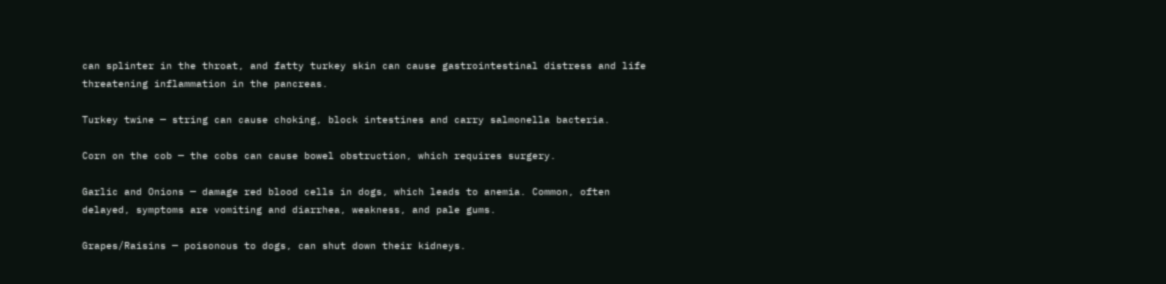can splinter in the throat, and fatty turkey skin can cause gastrointestinal distress and life threatening inflammation in the pancreas.

Turkey twine — string can cause choking, block intestines and carry salmonella bacteria.

Corn on the cob — the cobs can cause bowel obstruction, which requires surgery.

Garlic and Onions — damage red blood cells in dogs, which leads to anemia. Common, often delayed, symptoms are vomiting and diarrhea, weakness, and pale gums.

Grapes/Raisins — poisonous to dogs, can shut down their kidneys.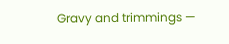Gravy and trimmings —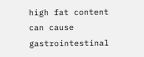high fat content can cause gastrointestinal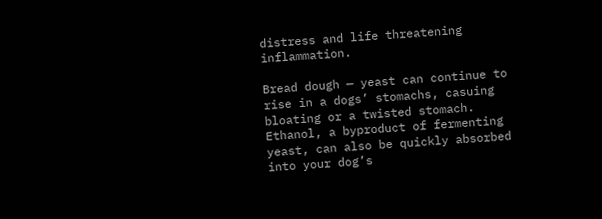distress and life threatening inflammation.

Bread dough — yeast can continue to rise in a dogs’ stomachs, casuing bloating or a twisted stomach. Ethanol, a byproduct of fermenting yeast, can also be quickly absorbed into your dog’s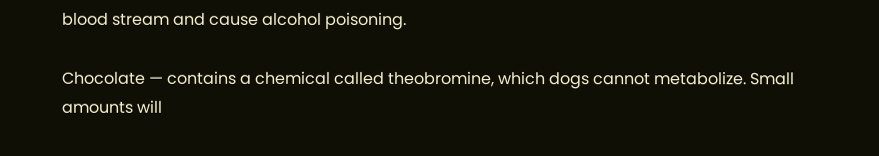blood stream and cause alcohol poisoning.

Chocolate — contains a chemical called theobromine, which dogs cannot metabolize. Small amounts will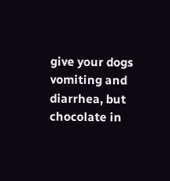give your dogs vomiting and diarrhea, but chocolate in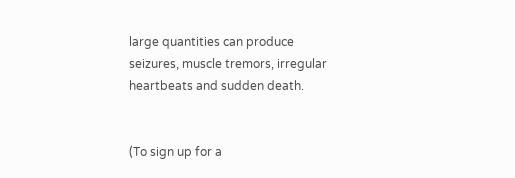large quantities can produce seizures, muscle tremors, irregular heartbeats and sudden death.


(To sign up for a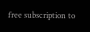free subscription to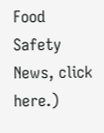Food Safety News, click here.)